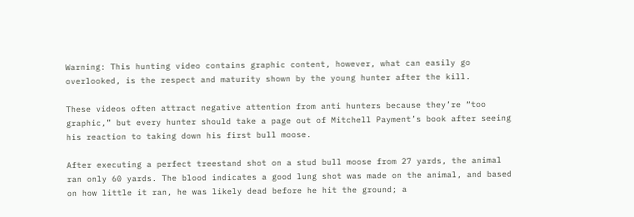Warning: This hunting video contains graphic content, however, what can easily go overlooked, is the respect and maturity shown by the young hunter after the kill.

These videos often attract negative attention from anti hunters because they’re “too graphic,” but every hunter should take a page out of Mitchell Payment’s book after seeing his reaction to taking down his first bull moose.

After executing a perfect treestand shot on a stud bull moose from 27 yards, the animal ran only 60 yards. The blood indicates a good lung shot was made on the animal, and based on how little it ran, he was likely dead before he hit the ground; a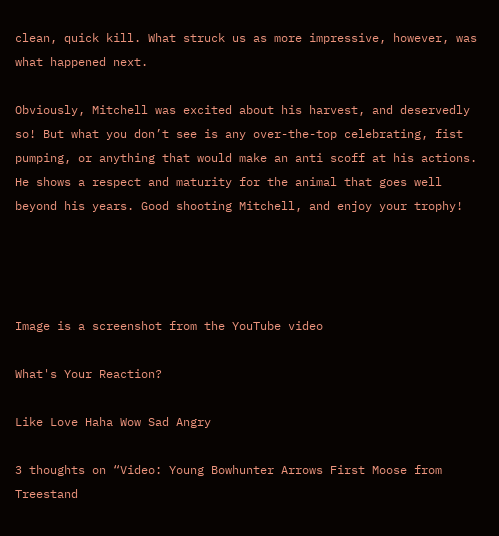clean, quick kill. What struck us as more impressive, however, was what happened next.

Obviously, Mitchell was excited about his harvest, and deservedly so! But what you don’t see is any over-the-top celebrating, fist pumping, or anything that would make an anti scoff at his actions. He shows a respect and maturity for the animal that goes well beyond his years. Good shooting Mitchell, and enjoy your trophy!




Image is a screenshot from the YouTube video

What's Your Reaction?

Like Love Haha Wow Sad Angry

3 thoughts on “Video: Young Bowhunter Arrows First Moose from Treestand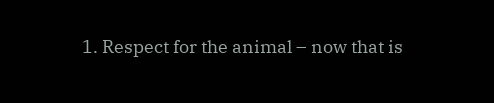1. Respect for the animal – now that is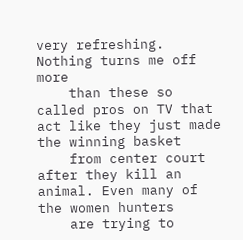very refreshing. Nothing turns me off more
    than these so called pros on TV that act like they just made the winning basket
    from center court after they kill an animal. Even many of the women hunters
    are trying to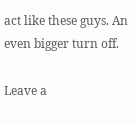act like these guys. An even bigger turn off.

Leave a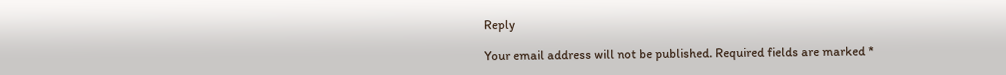Reply

Your email address will not be published. Required fields are marked *